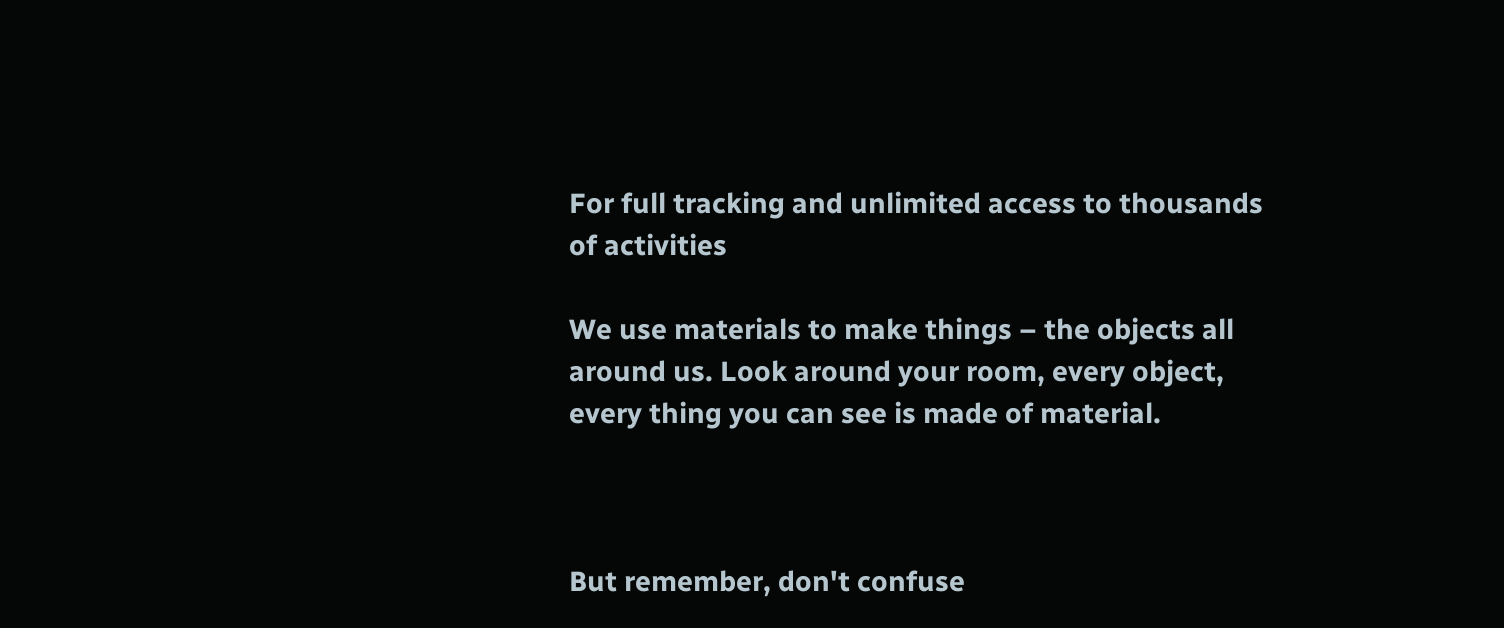For full tracking and unlimited access to thousands of activities

We use materials to make things – the objects all around us. Look around your room, every object, every thing you can see is made of material.



But remember, don't confuse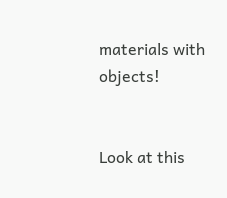materials with objects!


Look at this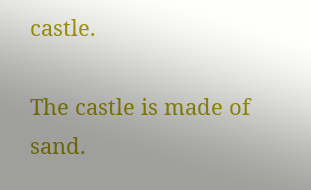castle.

The castle is made of sand.